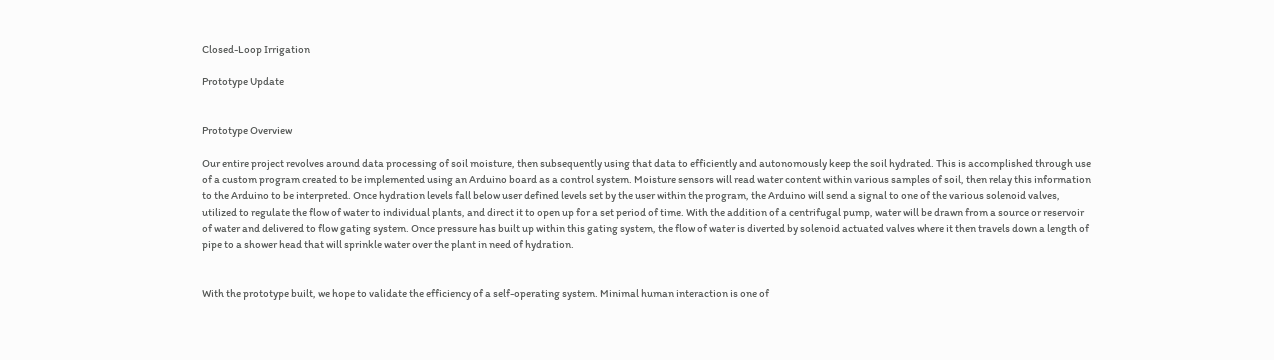Closed-Loop Irrigation

Prototype Update


Prototype Overview

Our entire project revolves around data processing of soil moisture, then subsequently using that data to efficiently and autonomously keep the soil hydrated. This is accomplished through use of a custom program created to be implemented using an Arduino board as a control system. Moisture sensors will read water content within various samples of soil, then relay this information to the Arduino to be interpreted. Once hydration levels fall below user defined levels set by the user within the program, the Arduino will send a signal to one of the various solenoid valves, utilized to regulate the flow of water to individual plants, and direct it to open up for a set period of time. With the addition of a centrifugal pump, water will be drawn from a source or reservoir of water and delivered to flow gating system. Once pressure has built up within this gating system, the flow of water is diverted by solenoid actuated valves where it then travels down a length of pipe to a shower head that will sprinkle water over the plant in need of hydration.


With the prototype built, we hope to validate the efficiency of a self-operating system. Minimal human interaction is one of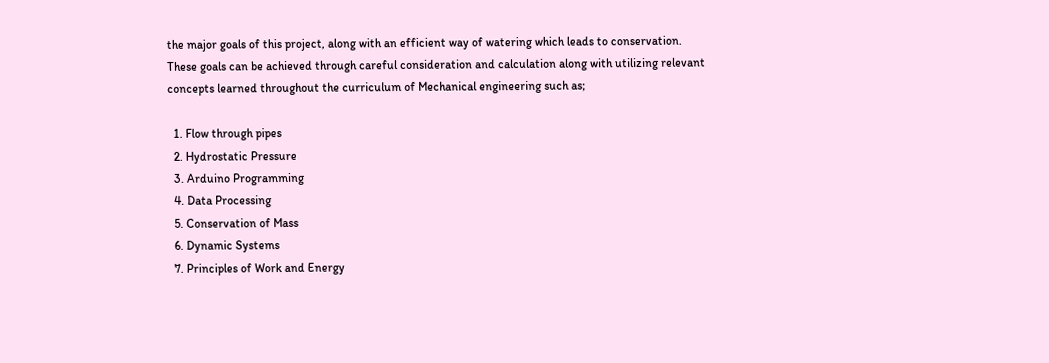the major goals of this project, along with an efficient way of watering which leads to conservation. These goals can be achieved through careful consideration and calculation along with utilizing relevant concepts learned throughout the curriculum of Mechanical engineering such as;

  1. Flow through pipes
  2. Hydrostatic Pressure
  3. Arduino Programming
  4. Data Processing
  5. Conservation of Mass
  6. Dynamic Systems
  7. Principles of Work and Energy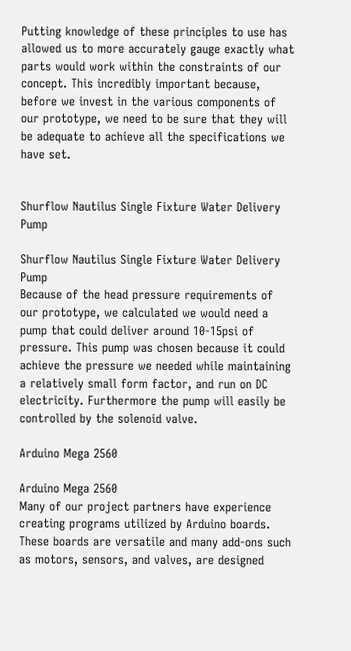Putting knowledge of these principles to use has allowed us to more accurately gauge exactly what parts would work within the constraints of our concept. This incredibly important because, before we invest in the various components of our prototype, we need to be sure that they will be adequate to achieve all the specifications we have set.


Shurflow Nautilus Single Fixture Water Delivery Pump

Shurflow Nautilus Single Fixture Water Delivery Pump
Because of the head pressure requirements of our prototype, we calculated we would need a pump that could deliver around 10-15psi of pressure. This pump was chosen because it could achieve the pressure we needed while maintaining a relatively small form factor, and run on DC electricity. Furthermore the pump will easily be controlled by the solenoid valve.

Arduino Mega 2560

Arduino Mega 2560
Many of our project partners have experience creating programs utilized by Arduino boards. These boards are versatile and many add-ons such as motors, sensors, and valves, are designed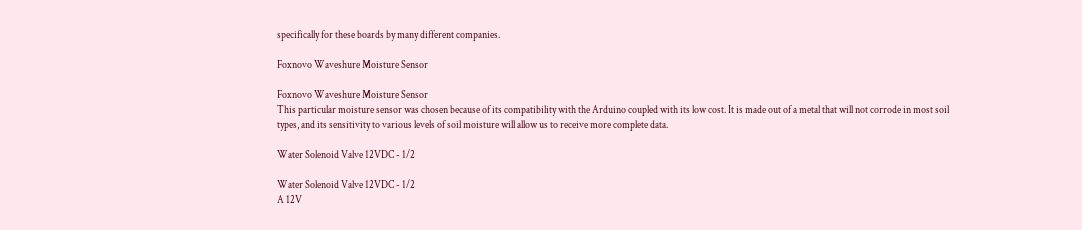specifically for these boards by many different companies.

Foxnovo Waveshure Moisture Sensor

Foxnovo Waveshure Moisture Sensor
This particular moisture sensor was chosen because of its compatibility with the Arduino coupled with its low cost. It is made out of a metal that will not corrode in most soil types, and its sensitivity to various levels of soil moisture will allow us to receive more complete data.

Water Solenoid Valve 12VDC - 1/2

Water Solenoid Valve 12VDC - 1/2
A 12V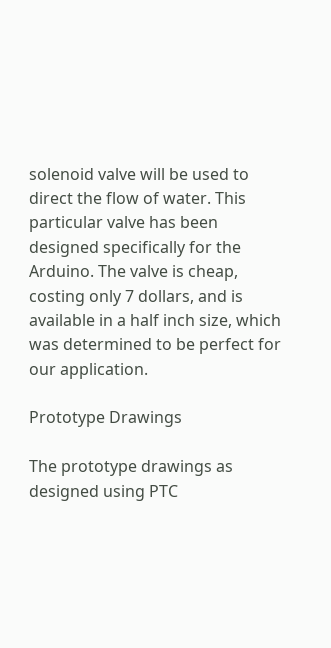solenoid valve will be used to direct the flow of water. This particular valve has been designed specifically for the Arduino. The valve is cheap, costing only 7 dollars, and is available in a half inch size, which was determined to be perfect for our application.

Prototype Drawings

The prototype drawings as designed using PTC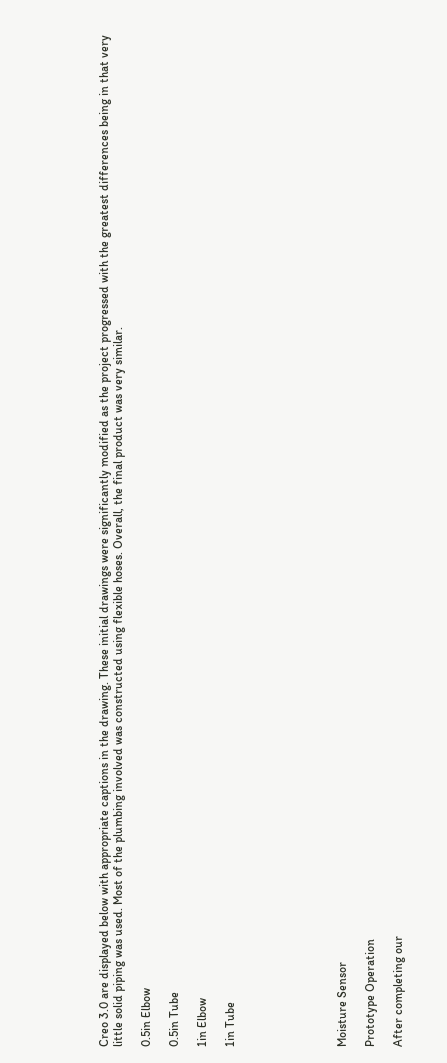Creo 3.0 are displayed below with appropriate captions in the drawing. These initial drawings were significantly modified as the project progressed with the greatest differences being in that very little solid piping was used. Most of the plumbing involved was constructed using flexible hoses. Overall, the final product was very similar.

0.5in Elbow

0.5in Tube

1in Elbow

1in Tube







Moisture Sensor

Prototype Operation

After completing our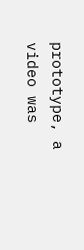prototype, a video was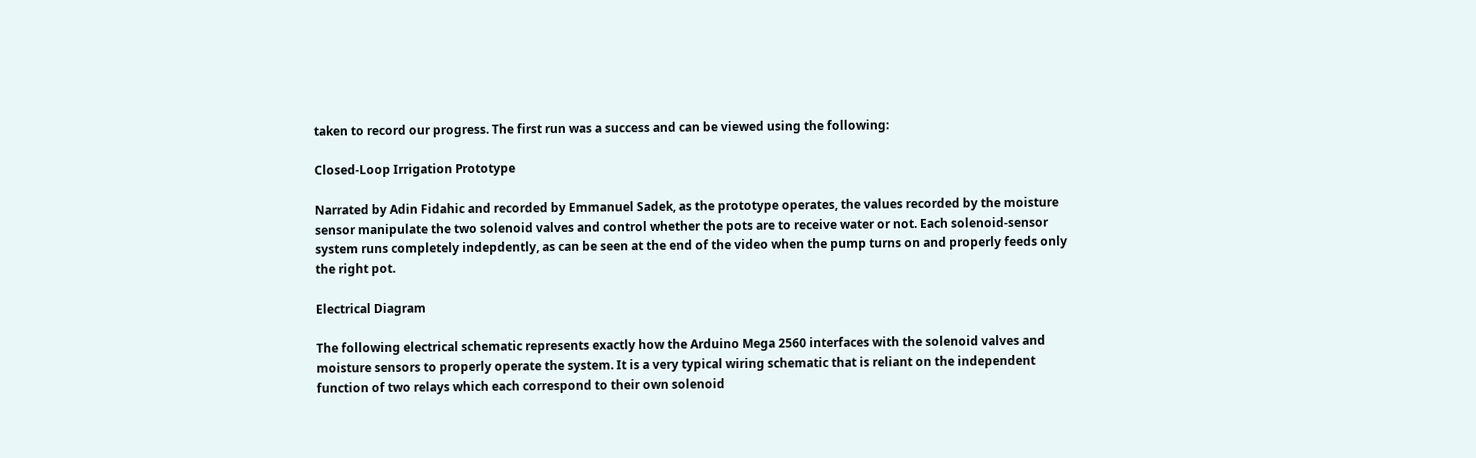taken to record our progress. The first run was a success and can be viewed using the following:

Closed-Loop Irrigation Prototype

Narrated by Adin Fidahic and recorded by Emmanuel Sadek, as the prototype operates, the values recorded by the moisture sensor manipulate the two solenoid valves and control whether the pots are to receive water or not. Each solenoid-sensor system runs completely indepdently, as can be seen at the end of the video when the pump turns on and properly feeds only the right pot.

Electrical Diagram

The following electrical schematic represents exactly how the Arduino Mega 2560 interfaces with the solenoid valves and moisture sensors to properly operate the system. It is a very typical wiring schematic that is reliant on the independent function of two relays which each correspond to their own solenoid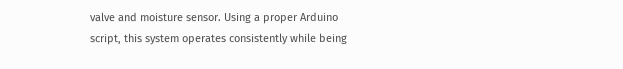valve and moisture sensor. Using a proper Arduino script, this system operates consistently while being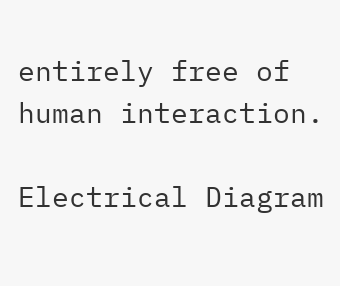entirely free of human interaction.

Electrical Diagram